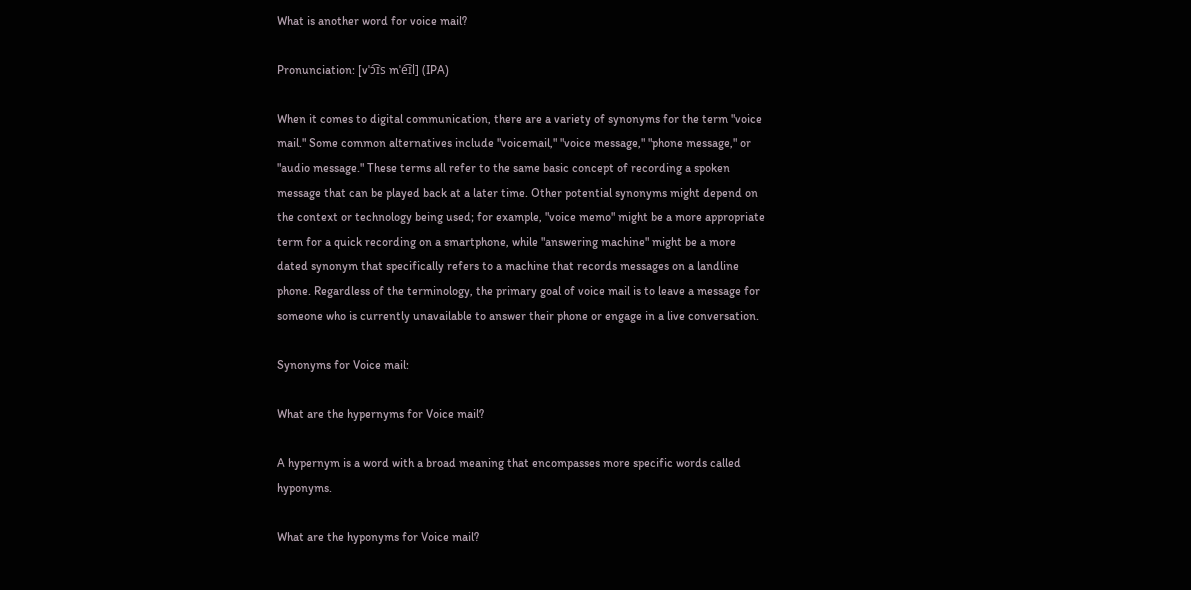What is another word for voice mail?

Pronunciation: [vˈɔ͡ɪs mˈe͡ɪl] (IPA)

When it comes to digital communication, there are a variety of synonyms for the term "voice mail." Some common alternatives include "voicemail," "voice message," "phone message," or "audio message." These terms all refer to the same basic concept of recording a spoken message that can be played back at a later time. Other potential synonyms might depend on the context or technology being used; for example, "voice memo" might be a more appropriate term for a quick recording on a smartphone, while "answering machine" might be a more dated synonym that specifically refers to a machine that records messages on a landline phone. Regardless of the terminology, the primary goal of voice mail is to leave a message for someone who is currently unavailable to answer their phone or engage in a live conversation.

Synonyms for Voice mail:

What are the hypernyms for Voice mail?

A hypernym is a word with a broad meaning that encompasses more specific words called hyponyms.

What are the hyponyms for Voice mail?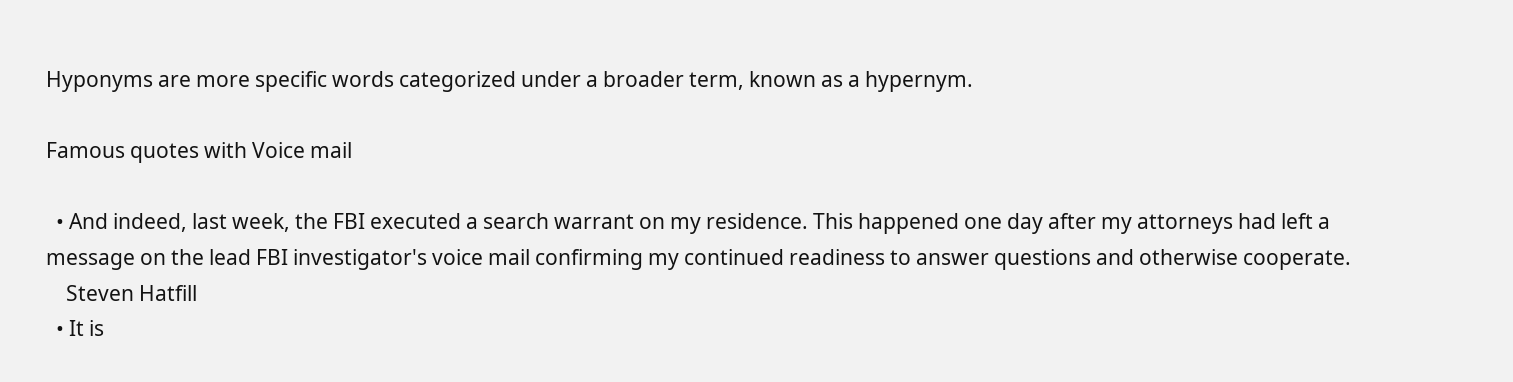Hyponyms are more specific words categorized under a broader term, known as a hypernym.

Famous quotes with Voice mail

  • And indeed, last week, the FBI executed a search warrant on my residence. This happened one day after my attorneys had left a message on the lead FBI investigator's voice mail confirming my continued readiness to answer questions and otherwise cooperate.
    Steven Hatfill
  • It is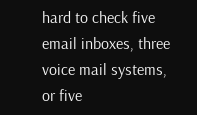hard to check five email inboxes, three voice mail systems, or five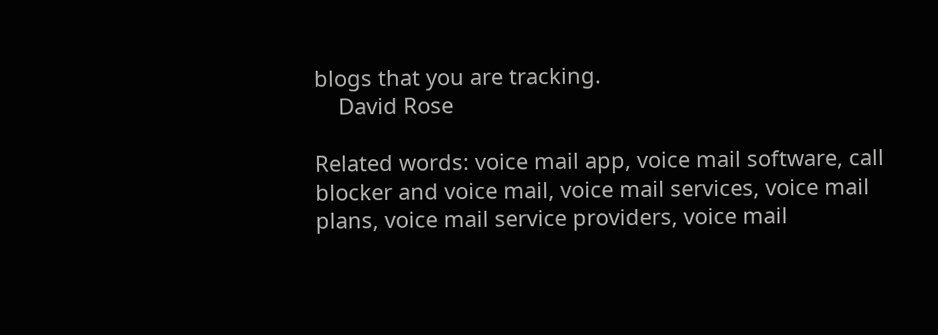blogs that you are tracking.
    David Rose

Related words: voice mail app, voice mail software, call blocker and voice mail, voice mail services, voice mail plans, voice mail service providers, voice mail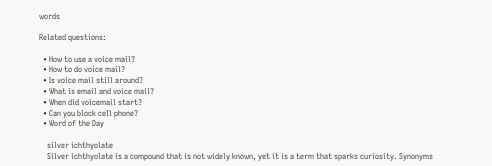words

Related questions:

  • How to use a voice mail?
  • How to do voice mail?
  • Is voice mail still around?
  • What is email and voice mail?
  • When did voicemail start?
  • Can you block cell phone?
  • Word of the Day

    silver ichthyolate
    Silver ichthyolate is a compound that is not widely known, yet it is a term that sparks curiosity. Synonyms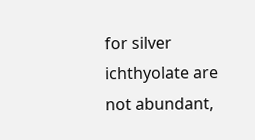for silver ichthyolate are not abundant,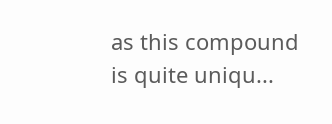as this compound is quite uniqu...